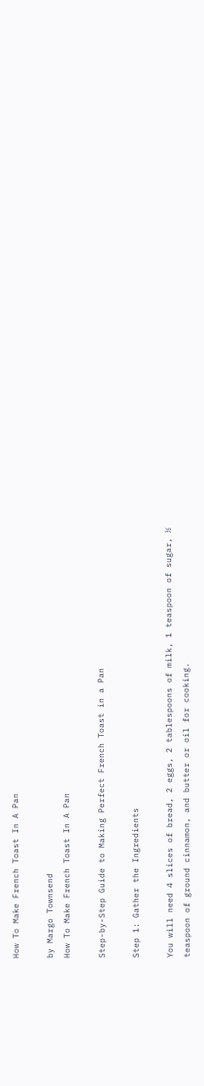How To Make French Toast In A Pan

by Margo Townsend
How To Make French Toast In A Pan

Step-by-Step Guide to Making Perfect French Toast in a Pan

Step 1: Gather the Ingredients

You will need 4 slices of bread, 2 eggs, 2 tablespoons of milk, 1 teaspoon of sugar, ½ teaspoon of ground cinnamon, and butter or oil for cooking.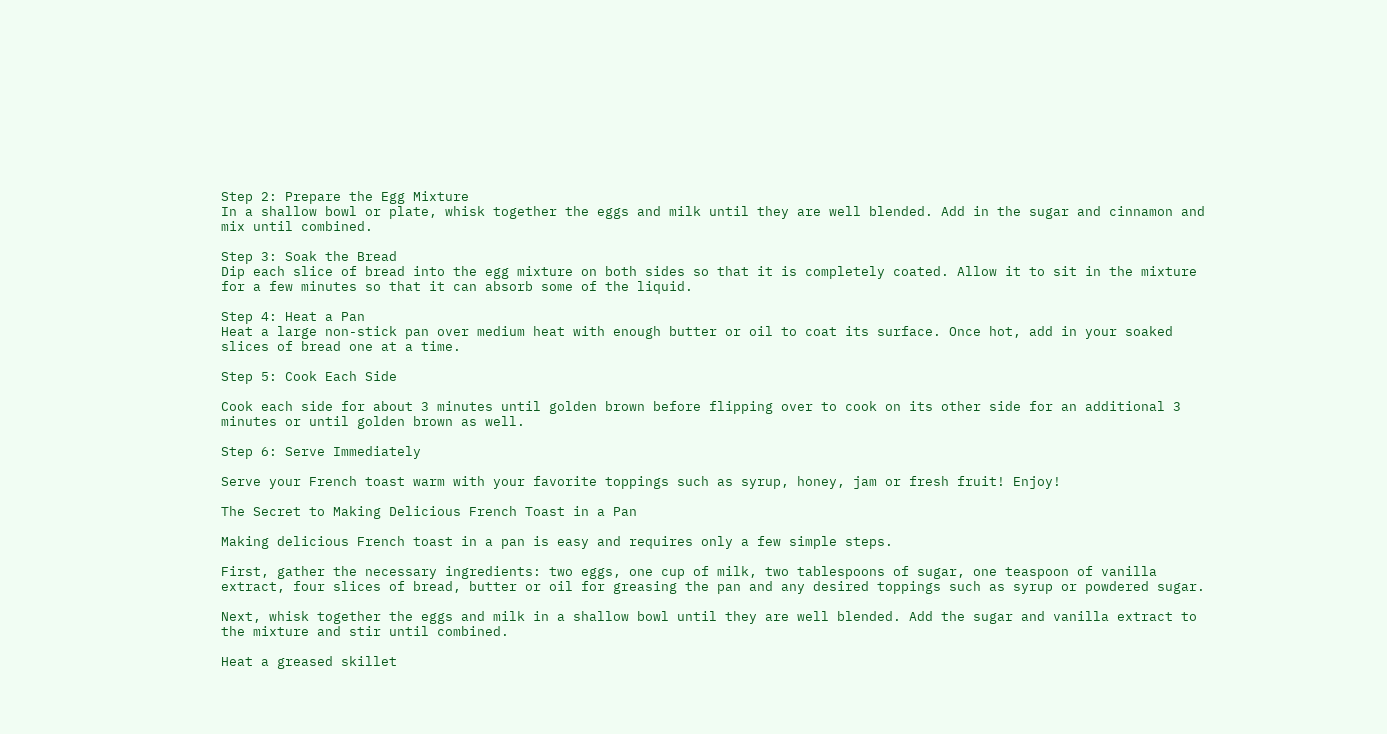Step 2: Prepare the Egg Mixture
In a shallow bowl or plate, whisk together the eggs and milk until they are well blended. Add in the sugar and cinnamon and mix until combined.

Step 3: Soak the Bread
Dip each slice of bread into the egg mixture on both sides so that it is completely coated. Allow it to sit in the mixture for a few minutes so that it can absorb some of the liquid.

Step 4: Heat a Pan
Heat a large non-stick pan over medium heat with enough butter or oil to coat its surface. Once hot, add in your soaked slices of bread one at a time.

Step 5: Cook Each Side

Cook each side for about 3 minutes until golden brown before flipping over to cook on its other side for an additional 3 minutes or until golden brown as well.

Step 6: Serve Immediately

Serve your French toast warm with your favorite toppings such as syrup, honey, jam or fresh fruit! Enjoy!

The Secret to Making Delicious French Toast in a Pan

Making delicious French toast in a pan is easy and requires only a few simple steps.

First, gather the necessary ingredients: two eggs, one cup of milk, two tablespoons of sugar, one teaspoon of vanilla extract, four slices of bread, butter or oil for greasing the pan and any desired toppings such as syrup or powdered sugar.

Next, whisk together the eggs and milk in a shallow bowl until they are well blended. Add the sugar and vanilla extract to the mixture and stir until combined.

Heat a greased skillet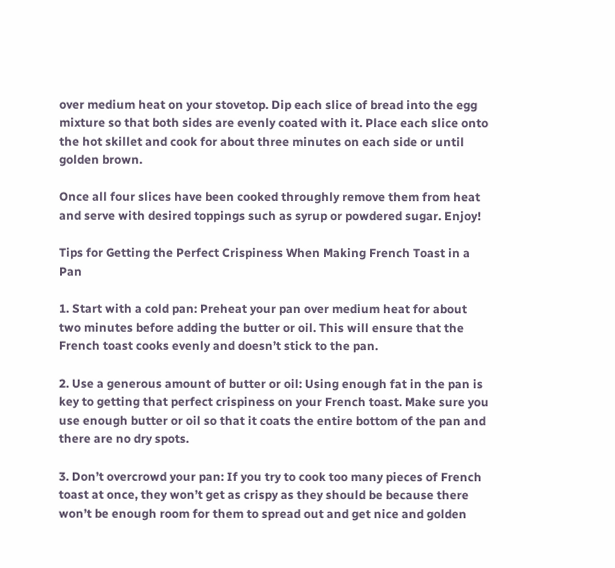over medium heat on your stovetop. Dip each slice of bread into the egg mixture so that both sides are evenly coated with it. Place each slice onto the hot skillet and cook for about three minutes on each side or until golden brown.

Once all four slices have been cooked throughly remove them from heat and serve with desired toppings such as syrup or powdered sugar. Enjoy!

Tips for Getting the Perfect Crispiness When Making French Toast in a Pan

1. Start with a cold pan: Preheat your pan over medium heat for about two minutes before adding the butter or oil. This will ensure that the French toast cooks evenly and doesn’t stick to the pan.

2. Use a generous amount of butter or oil: Using enough fat in the pan is key to getting that perfect crispiness on your French toast. Make sure you use enough butter or oil so that it coats the entire bottom of the pan and there are no dry spots.

3. Don’t overcrowd your pan: If you try to cook too many pieces of French toast at once, they won’t get as crispy as they should be because there won’t be enough room for them to spread out and get nice and golden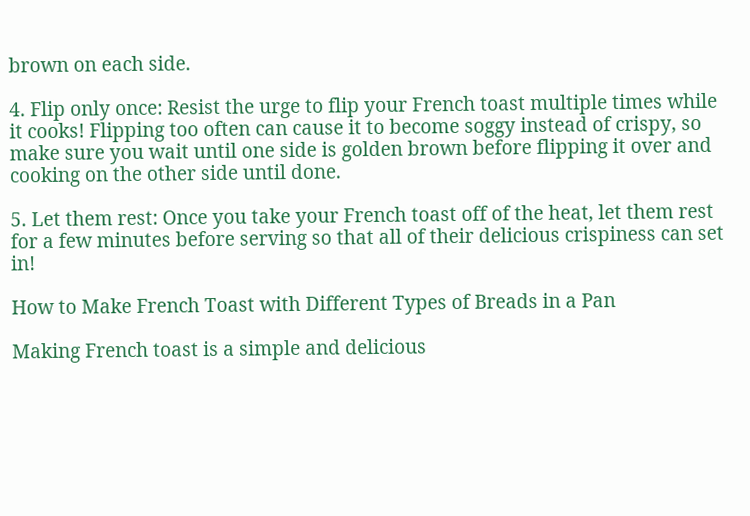brown on each side.

4. Flip only once: Resist the urge to flip your French toast multiple times while it cooks! Flipping too often can cause it to become soggy instead of crispy, so make sure you wait until one side is golden brown before flipping it over and cooking on the other side until done.

5. Let them rest: Once you take your French toast off of the heat, let them rest for a few minutes before serving so that all of their delicious crispiness can set in!

How to Make French Toast with Different Types of Breads in a Pan

Making French toast is a simple and delicious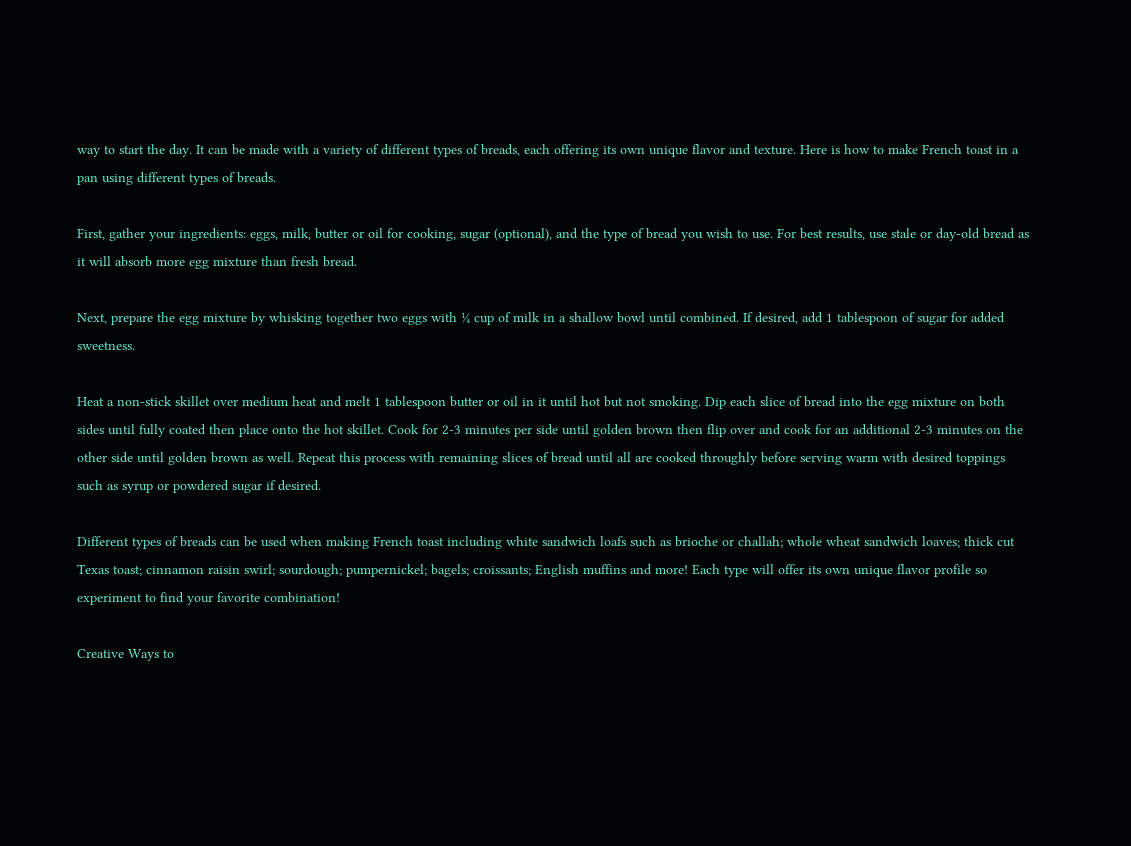way to start the day. It can be made with a variety of different types of breads, each offering its own unique flavor and texture. Here is how to make French toast in a pan using different types of breads.

First, gather your ingredients: eggs, milk, butter or oil for cooking, sugar (optional), and the type of bread you wish to use. For best results, use stale or day-old bread as it will absorb more egg mixture than fresh bread.

Next, prepare the egg mixture by whisking together two eggs with ¼ cup of milk in a shallow bowl until combined. If desired, add 1 tablespoon of sugar for added sweetness.

Heat a non-stick skillet over medium heat and melt 1 tablespoon butter or oil in it until hot but not smoking. Dip each slice of bread into the egg mixture on both sides until fully coated then place onto the hot skillet. Cook for 2-3 minutes per side until golden brown then flip over and cook for an additional 2-3 minutes on the other side until golden brown as well. Repeat this process with remaining slices of bread until all are cooked throughly before serving warm with desired toppings such as syrup or powdered sugar if desired.

Different types of breads can be used when making French toast including white sandwich loafs such as brioche or challah; whole wheat sandwich loaves; thick cut Texas toast; cinnamon raisin swirl; sourdough; pumpernickel; bagels; croissants; English muffins and more! Each type will offer its own unique flavor profile so experiment to find your favorite combination!

Creative Ways to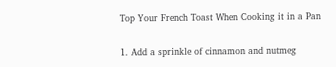Top Your French Toast When Cooking it in a Pan

1. Add a sprinkle of cinnamon and nutmeg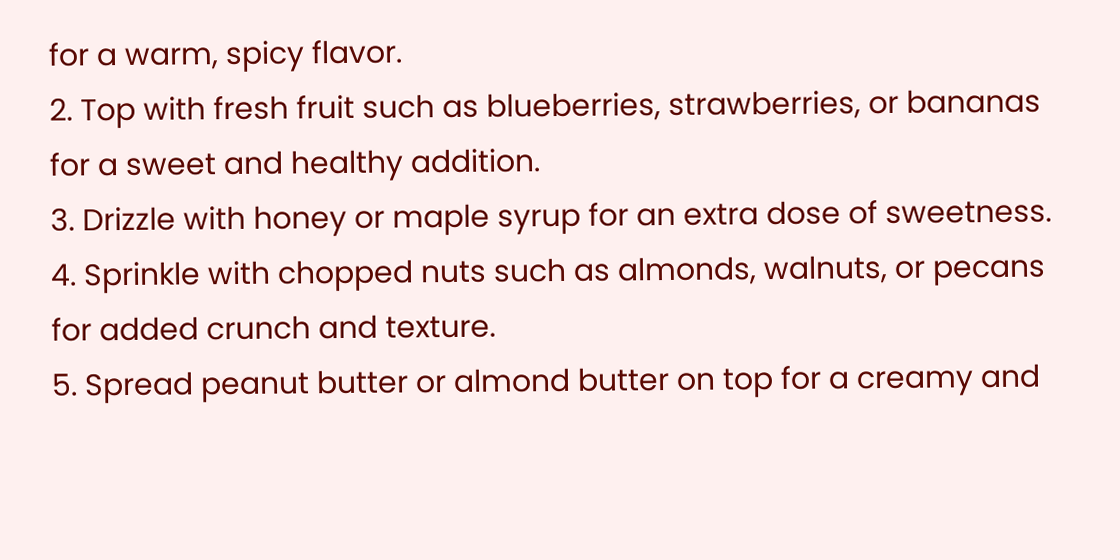for a warm, spicy flavor.
2. Top with fresh fruit such as blueberries, strawberries, or bananas for a sweet and healthy addition.
3. Drizzle with honey or maple syrup for an extra dose of sweetness.
4. Sprinkle with chopped nuts such as almonds, walnuts, or pecans for added crunch and texture.
5. Spread peanut butter or almond butter on top for a creamy and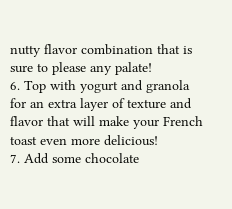nutty flavor combination that is sure to please any palate!
6. Top with yogurt and granola for an extra layer of texture and flavor that will make your French toast even more delicious!
7. Add some chocolate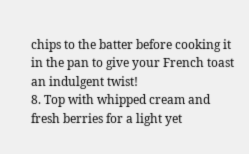chips to the batter before cooking it in the pan to give your French toast an indulgent twist!
8. Top with whipped cream and fresh berries for a light yet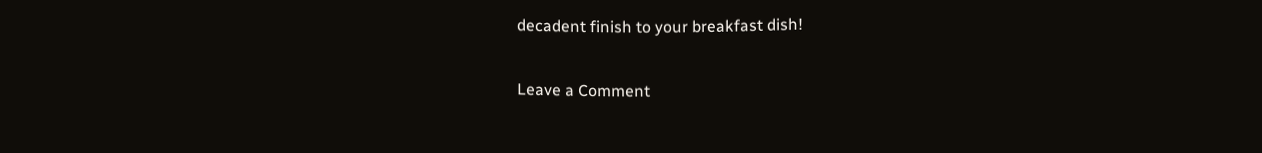decadent finish to your breakfast dish!

Leave a Comment